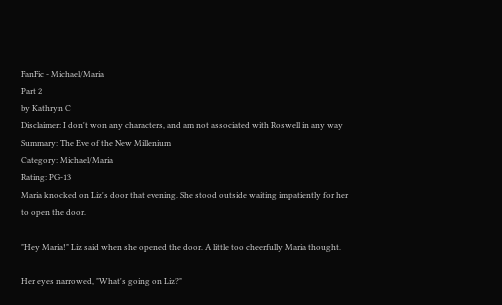FanFic - Michael/Maria
Part 2
by Kathryn C
Disclaimer: I don't won any characters, and am not associated with Roswell in any way
Summary: The Eve of the New Millenium
Category: Michael/Maria
Rating: PG-13
Maria knocked on Liz's door that evening. She stood outside waiting impatiently for her to open the door.

"Hey Maria!" Liz said when she opened the door. A little too cheerfully Maria thought.

Her eyes narrowed, "What's going on Liz?"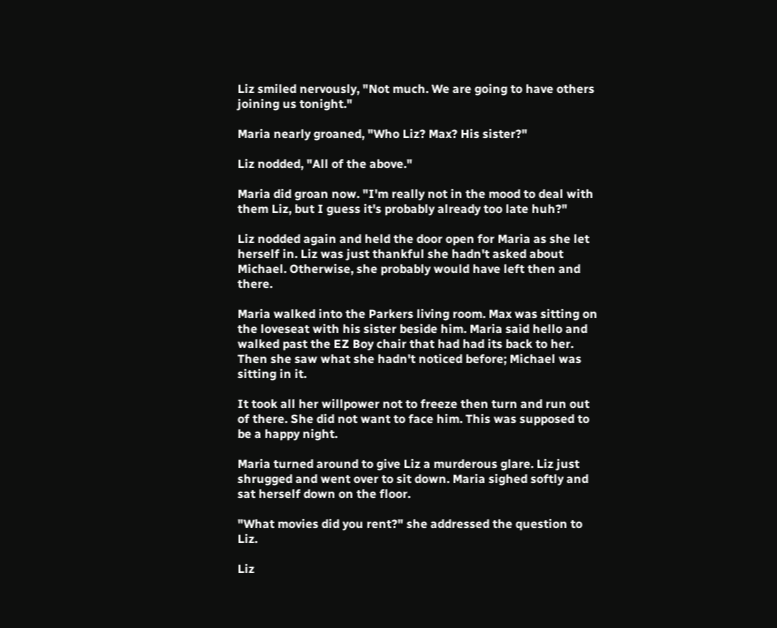Liz smiled nervously, "Not much. We are going to have others joining us tonight."

Maria nearly groaned, "Who Liz? Max? His sister?"

Liz nodded, "All of the above."

Maria did groan now. "I'm really not in the mood to deal with them Liz, but I guess it's probably already too late huh?"

Liz nodded again and held the door open for Maria as she let herself in. Liz was just thankful she hadn't asked about Michael. Otherwise, she probably would have left then and there.

Maria walked into the Parkers living room. Max was sitting on the loveseat with his sister beside him. Maria said hello and walked past the EZ Boy chair that had had its back to her. Then she saw what she hadn't noticed before; Michael was sitting in it.

It took all her willpower not to freeze then turn and run out of there. She did not want to face him. This was supposed to be a happy night.

Maria turned around to give Liz a murderous glare. Liz just shrugged and went over to sit down. Maria sighed softly and sat herself down on the floor.

"What movies did you rent?" she addressed the question to Liz.

Liz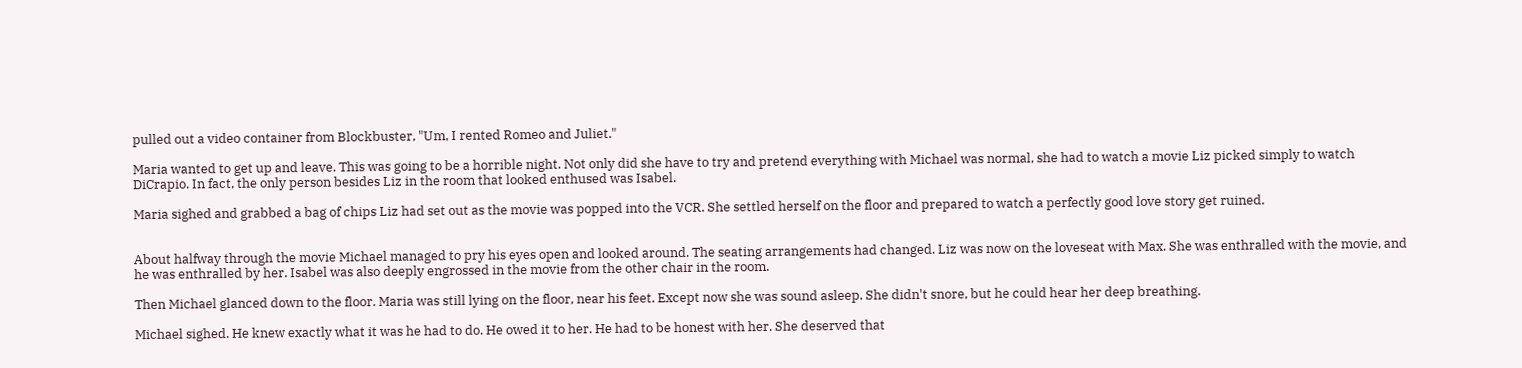pulled out a video container from Blockbuster, "Um, I rented Romeo and Juliet."

Maria wanted to get up and leave. This was going to be a horrible night. Not only did she have to try and pretend everything with Michael was normal, she had to watch a movie Liz picked simply to watch DiCrapio. In fact, the only person besides Liz in the room that looked enthused was Isabel.

Maria sighed and grabbed a bag of chips Liz had set out as the movie was popped into the VCR. She settled herself on the floor and prepared to watch a perfectly good love story get ruined.


About halfway through the movie Michael managed to pry his eyes open and looked around. The seating arrangements had changed. Liz was now on the loveseat with Max. She was enthralled with the movie, and he was enthralled by her. Isabel was also deeply engrossed in the movie from the other chair in the room.

Then Michael glanced down to the floor. Maria was still lying on the floor, near his feet. Except now she was sound asleep. She didn't snore, but he could hear her deep breathing.

Michael sighed. He knew exactly what it was he had to do. He owed it to her. He had to be honest with her. She deserved that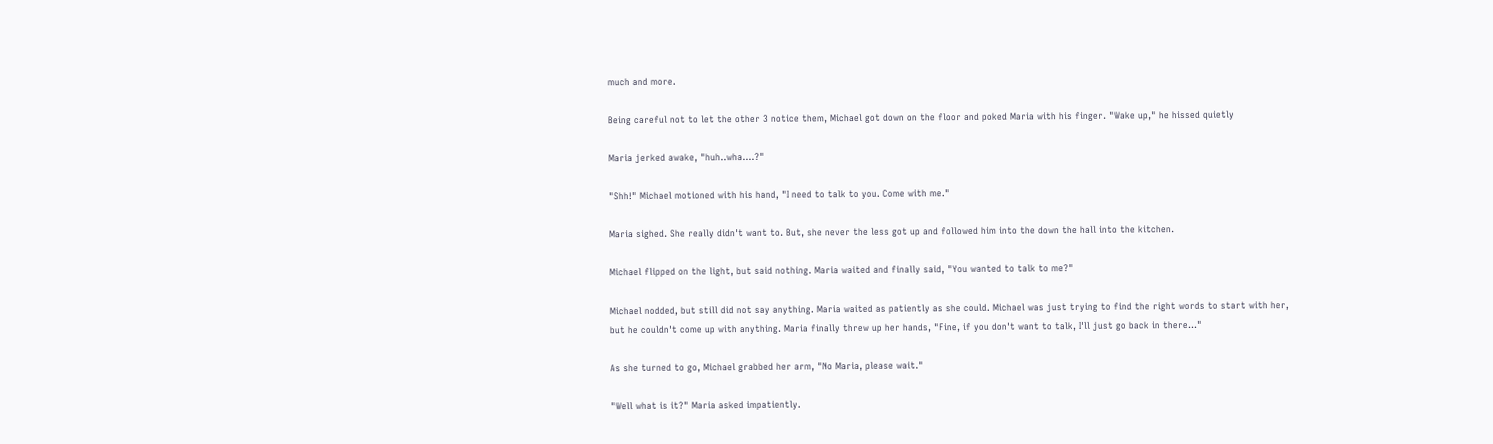much and more.

Being careful not to let the other 3 notice them, Michael got down on the floor and poked Maria with his finger. "Wake up," he hissed quietly

Maria jerked awake, "huh..wha....?"

"Shh!" Michael motioned with his hand, "I need to talk to you. Come with me."

Maria sighed. She really didn't want to. But, she never the less got up and followed him into the down the hall into the kitchen.

Michael flipped on the light, but said nothing. Maria waited and finally said, "You wanted to talk to me?"

Michael nodded, but still did not say anything. Maria waited as patiently as she could. Michael was just trying to find the right words to start with her, but he couldn't come up with anything. Maria finally threw up her hands, "Fine, if you don't want to talk, I'll just go back in there..."

As she turned to go, Michael grabbed her arm, "No Maria, please wait."

"Well what is it?" Maria asked impatiently.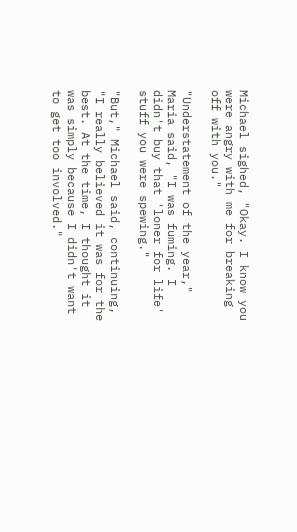Michael sighed, "Okay. I know you were angry with me for breaking off with you."

"Understatement of the year," Maria said, "I was fuming. I didn't buy that 'loner for life' stuff you were spewing."

"But," Michael said, continuing, "I really believed it was for the best. At the time, I thought it was simply because I didn't want to get too involved."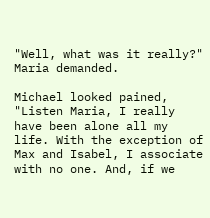"Well, what was it really?" Maria demanded.

Michael looked pained, "Listen Maria, I really have been alone all my life. With the exception of Max and Isabel, I associate with no one. And, if we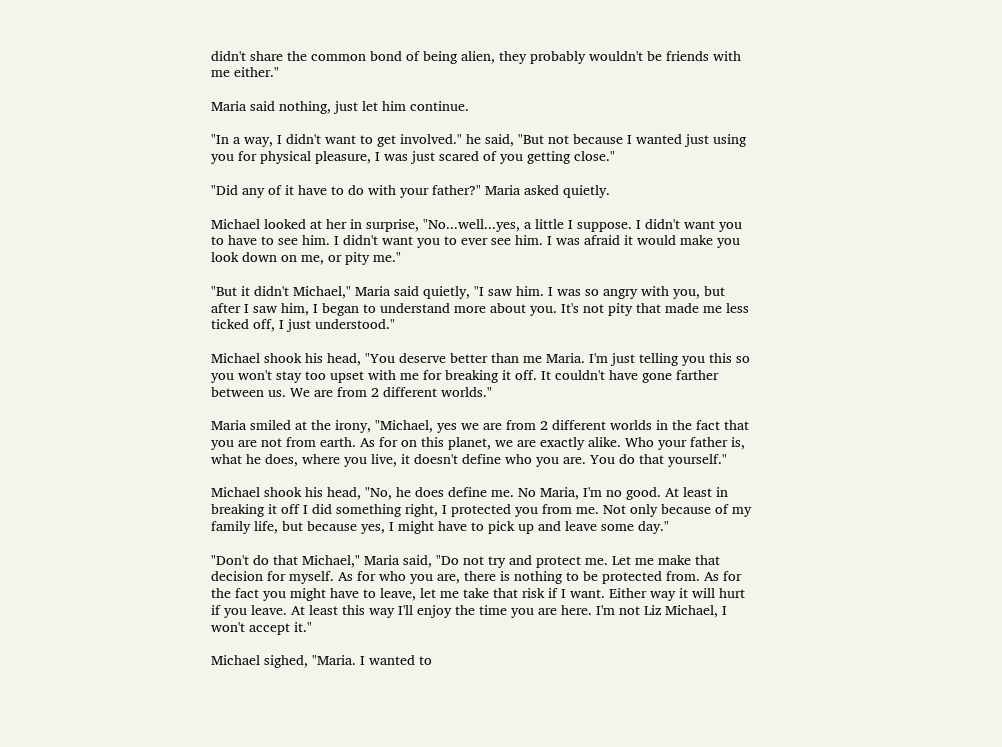didn't share the common bond of being alien, they probably wouldn't be friends with me either."

Maria said nothing, just let him continue.

"In a way, I didn't want to get involved." he said, "But not because I wanted just using you for physical pleasure, I was just scared of you getting close."

"Did any of it have to do with your father?" Maria asked quietly.

Michael looked at her in surprise, "No...well...yes, a little I suppose. I didn't want you to have to see him. I didn't want you to ever see him. I was afraid it would make you look down on me, or pity me."

"But it didn't Michael," Maria said quietly, "I saw him. I was so angry with you, but after I saw him, I began to understand more about you. It's not pity that made me less ticked off, I just understood."

Michael shook his head, "You deserve better than me Maria. I'm just telling you this so you won't stay too upset with me for breaking it off. It couldn't have gone farther between us. We are from 2 different worlds."

Maria smiled at the irony, "Michael, yes we are from 2 different worlds in the fact that you are not from earth. As for on this planet, we are exactly alike. Who your father is, what he does, where you live, it doesn't define who you are. You do that yourself."

Michael shook his head, "No, he does define me. No Maria, I'm no good. At least in breaking it off I did something right, I protected you from me. Not only because of my family life, but because yes, I might have to pick up and leave some day."

"Don't do that Michael," Maria said, "Do not try and protect me. Let me make that decision for myself. As for who you are, there is nothing to be protected from. As for the fact you might have to leave, let me take that risk if I want. Either way it will hurt if you leave. At least this way I'll enjoy the time you are here. I'm not Liz Michael, I won't accept it."

Michael sighed, "Maria. I wanted to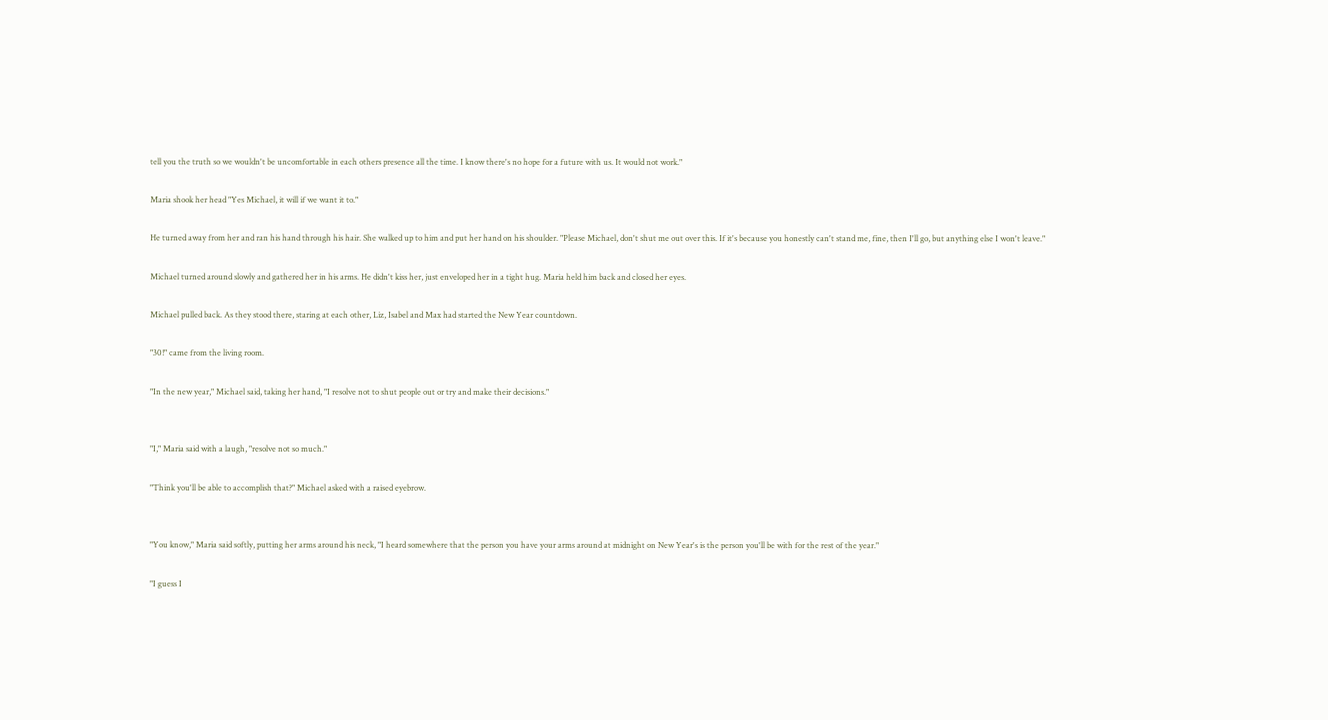tell you the truth so we wouldn't be uncomfortable in each others presence all the time. I know there's no hope for a future with us. It would not work."

Maria shook her head "Yes Michael, it will if we want it to."

He turned away from her and ran his hand through his hair. She walked up to him and put her hand on his shoulder. "Please Michael, don't shut me out over this. If it's because you honestly can't stand me, fine, then I'll go, but anything else I won't leave."

Michael turned around slowly and gathered her in his arms. He didn't kiss her, just enveloped her in a tight hug. Maria held him back and closed her eyes.

Michael pulled back. As they stood there, staring at each other, Liz, Isabel and Max had started the New Year countdown.

"30!" came from the living room.

"In the new year," Michael said, taking her hand, "I resolve not to shut people out or try and make their decisions."


"I," Maria said with a laugh, "resolve not so much."

"Think you'll be able to accomplish that?" Michael asked with a raised eyebrow.


"You know," Maria said softly, putting her arms around his neck, "I heard somewhere that the person you have your arms around at midnight on New Year's is the person you'll be with for the rest of the year."

"I guess I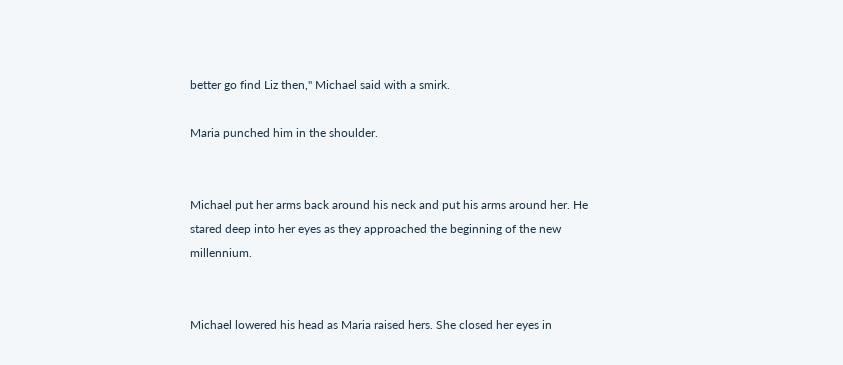better go find Liz then," Michael said with a smirk.

Maria punched him in the shoulder.


Michael put her arms back around his neck and put his arms around her. He stared deep into her eyes as they approached the beginning of the new millennium.


Michael lowered his head as Maria raised hers. She closed her eyes in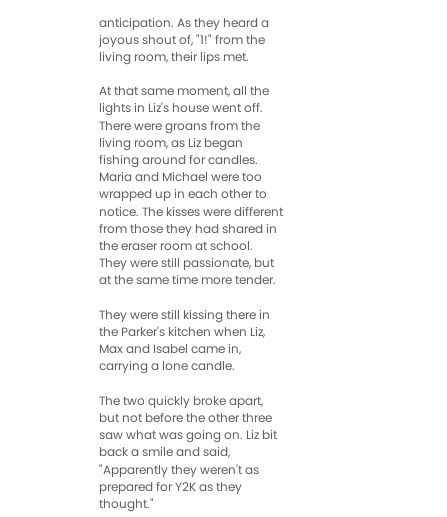anticipation. As they heard a joyous shout of, "1!" from the living room, their lips met.

At that same moment, all the lights in Liz's house went off. There were groans from the living room, as Liz began fishing around for candles. Maria and Michael were too wrapped up in each other to notice. The kisses were different from those they had shared in the eraser room at school. They were still passionate, but at the same time more tender.

They were still kissing there in the Parker's kitchen when Liz, Max and Isabel came in, carrying a lone candle.

The two quickly broke apart, but not before the other three saw what was going on. Liz bit back a smile and said, "Apparently they weren't as prepared for Y2K as they thought."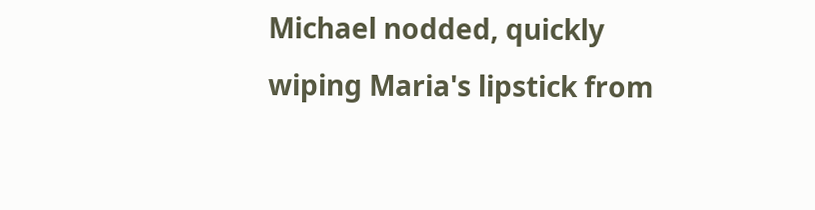Michael nodded, quickly wiping Maria's lipstick from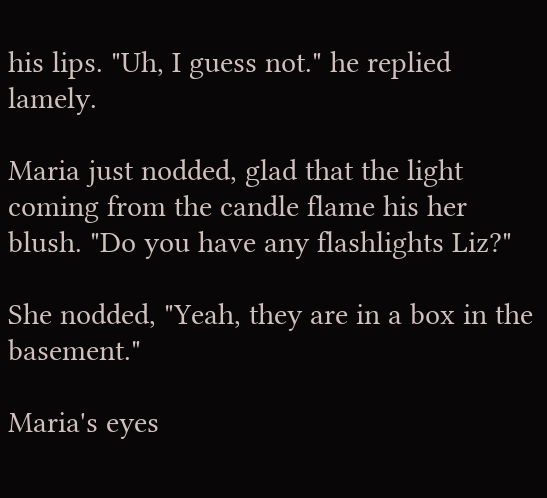his lips. "Uh, I guess not." he replied lamely.

Maria just nodded, glad that the light coming from the candle flame his her blush. "Do you have any flashlights Liz?"

She nodded, "Yeah, they are in a box in the basement."

Maria's eyes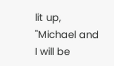lit up, "Michael and I will be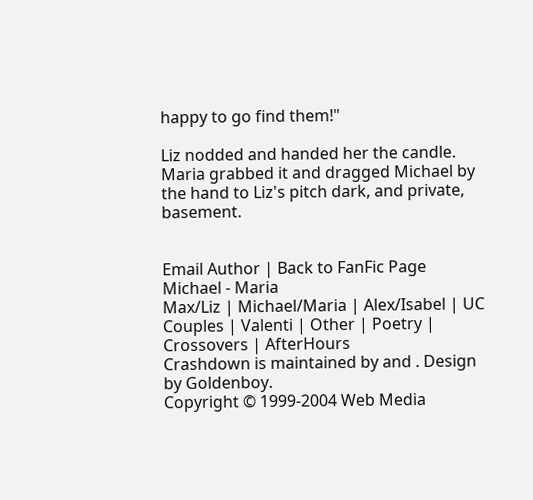happy to go find them!"

Liz nodded and handed her the candle. Maria grabbed it and dragged Michael by the hand to Liz's pitch dark, and private, basement.


Email Author | Back to FanFic Page
Michael - Maria
Max/Liz | Michael/Maria | Alex/Isabel | UC Couples | Valenti | Other | Poetry | Crossovers | AfterHours
Crashdown is maintained by and . Design by Goldenboy.
Copyright © 1999-2004 Web Media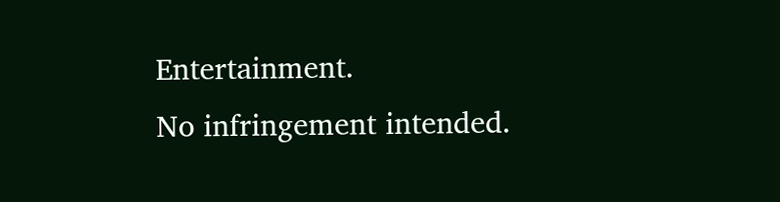Entertainment.
No infringement intended.